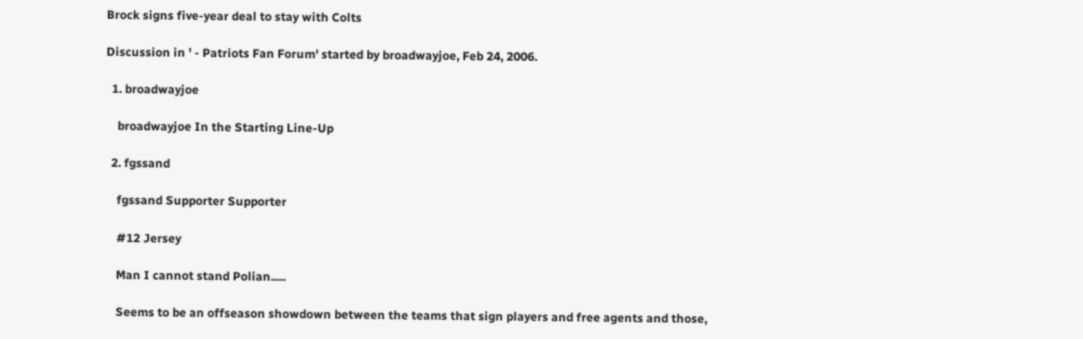Brock signs five-year deal to stay with Colts

Discussion in ' - Patriots Fan Forum' started by broadwayjoe, Feb 24, 2006.

  1. broadwayjoe

    broadwayjoe In the Starting Line-Up

  2. fgssand

    fgssand Supporter Supporter

    #12 Jersey

    Man I cannot stand Polian.....

    Seems to be an offseason showdown between the teams that sign players and free agents and those,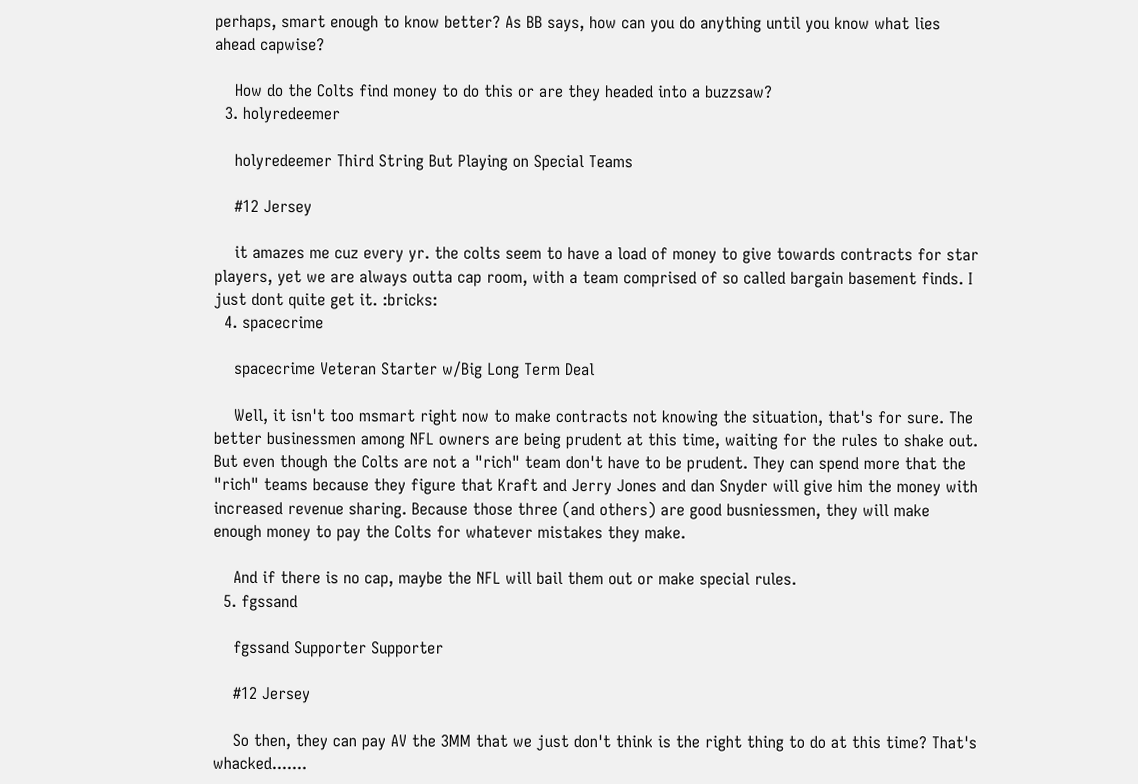perhaps, smart enough to know better? As BB says, how can you do anything until you know what lies ahead capwise?

    How do the Colts find money to do this or are they headed into a buzzsaw?
  3. holyredeemer

    holyredeemer Third String But Playing on Special Teams

    #12 Jersey

    it amazes me cuz every yr. the colts seem to have a load of money to give towards contracts for star players, yet we are always outta cap room, with a team comprised of so called bargain basement finds. I just dont quite get it. :bricks:
  4. spacecrime

    spacecrime Veteran Starter w/Big Long Term Deal

    Well, it isn't too msmart right now to make contracts not knowing the situation, that's for sure. The better businessmen among NFL owners are being prudent at this time, waiting for the rules to shake out. But even though the Colts are not a "rich" team don't have to be prudent. They can spend more that the "rich" teams because they figure that Kraft and Jerry Jones and dan Snyder will give him the money with increased revenue sharing. Because those three (and others) are good busniessmen, they will make enough money to pay the Colts for whatever mistakes they make.

    And if there is no cap, maybe the NFL will bail them out or make special rules.
  5. fgssand

    fgssand Supporter Supporter

    #12 Jersey

    So then, they can pay AV the 3MM that we just don't think is the right thing to do at this time? That's whacked.......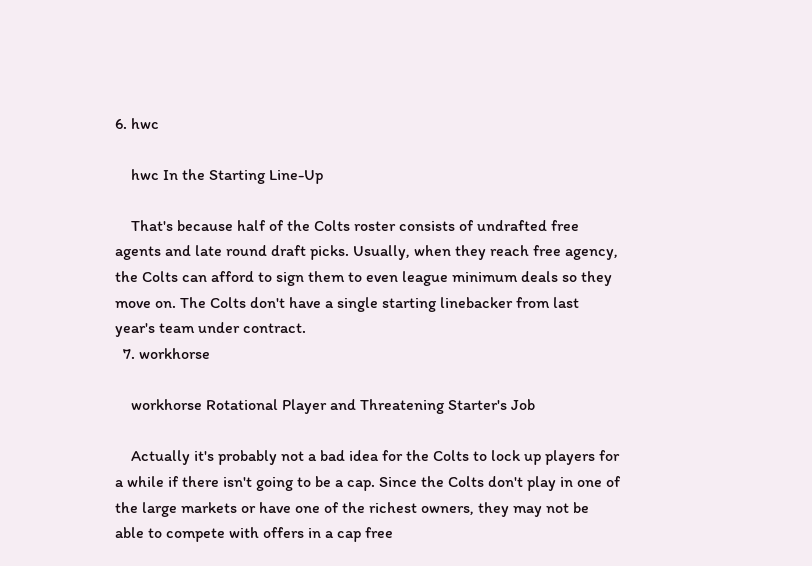6. hwc

    hwc In the Starting Line-Up

    That's because half of the Colts roster consists of undrafted free agents and late round draft picks. Usually, when they reach free agency, the Colts can afford to sign them to even league minimum deals so they move on. The Colts don't have a single starting linebacker from last year's team under contract.
  7. workhorse

    workhorse Rotational Player and Threatening Starter's Job

    Actually it's probably not a bad idea for the Colts to lock up players for a while if there isn't going to be a cap. Since the Colts don't play in one of the large markets or have one of the richest owners, they may not be able to compete with offers in a cap free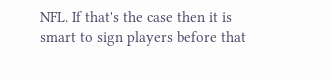NFL. If that's the case then it is smart to sign players before that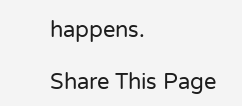happens.

Share This Page